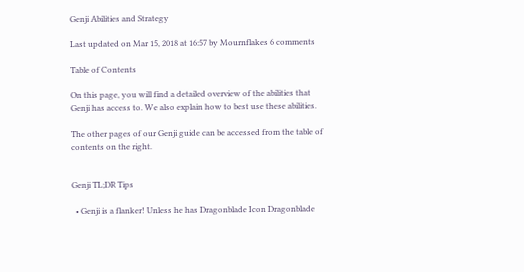Genji Abilities and Strategy

Last updated on Mar 15, 2018 at 16:57 by Mournflakes 6 comments

Table of Contents

On this page, you will find a detailed overview of the abilities that Genji has access to. We also explain how to best use these abilities.

The other pages of our Genji guide can be accessed from the table of contents on the right.


Genji TL;DR Tips

  • Genji is a flanker! Unless he has Dragonblade Icon Dragonblade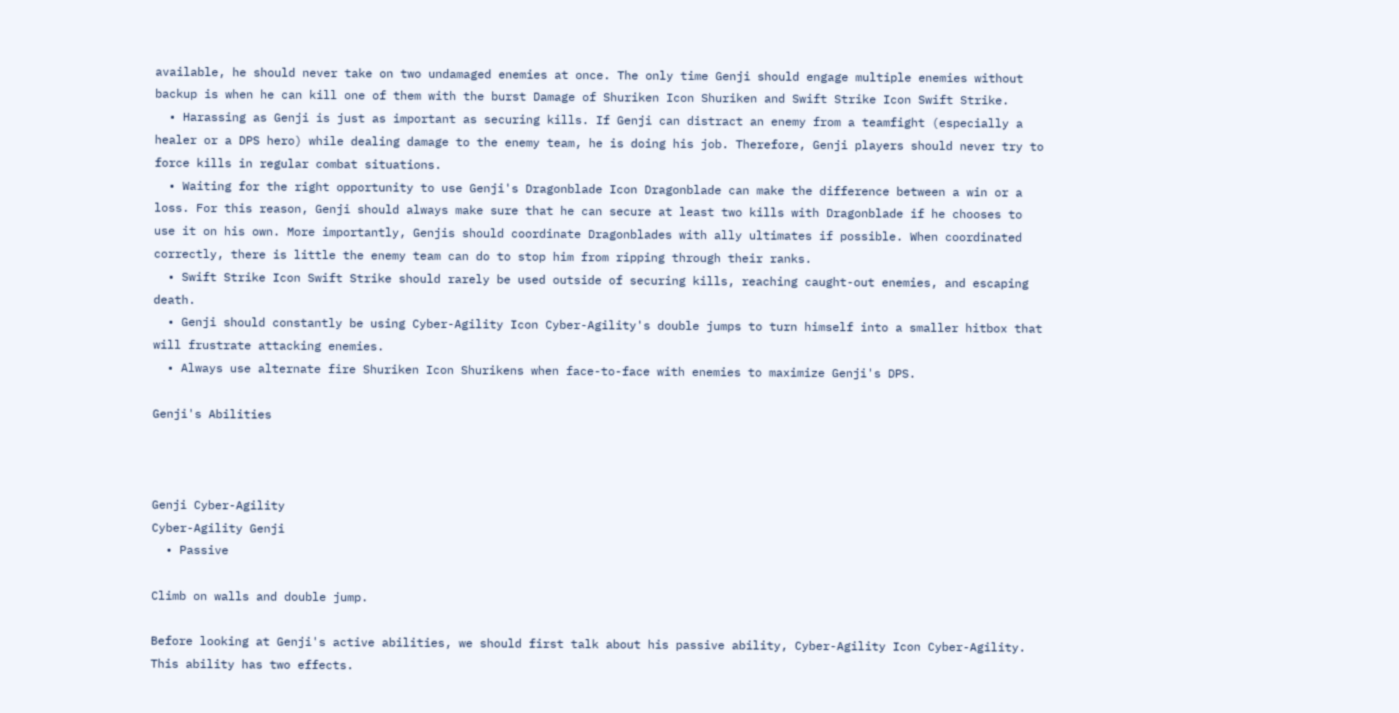available, he should never take on two undamaged enemies at once. The only time Genji should engage multiple enemies without backup is when he can kill one of them with the burst Damage of Shuriken Icon Shuriken and Swift Strike Icon Swift Strike.
  • Harassing as Genji is just as important as securing kills. If Genji can distract an enemy from a teamfight (especially a healer or a DPS hero) while dealing damage to the enemy team, he is doing his job. Therefore, Genji players should never try to force kills in regular combat situations.
  • Waiting for the right opportunity to use Genji's Dragonblade Icon Dragonblade can make the difference between a win or a loss. For this reason, Genji should always make sure that he can secure at least two kills with Dragonblade if he chooses to use it on his own. More importantly, Genjis should coordinate Dragonblades with ally ultimates if possible. When coordinated correctly, there is little the enemy team can do to stop him from ripping through their ranks.
  • Swift Strike Icon Swift Strike should rarely be used outside of securing kills, reaching caught-out enemies, and escaping death.
  • Genji should constantly be using Cyber-Agility Icon Cyber-Agility's double jumps to turn himself into a smaller hitbox that will frustrate attacking enemies.
  • Always use alternate fire Shuriken Icon Shurikens when face-to-face with enemies to maximize Genji's DPS.

Genji's Abilities



Genji Cyber-Agility
Cyber-Agility Genji
  • Passive

Climb on walls and double jump.

Before looking at Genji's active abilities, we should first talk about his passive ability, Cyber-Agility Icon Cyber-Agility. This ability has two effects.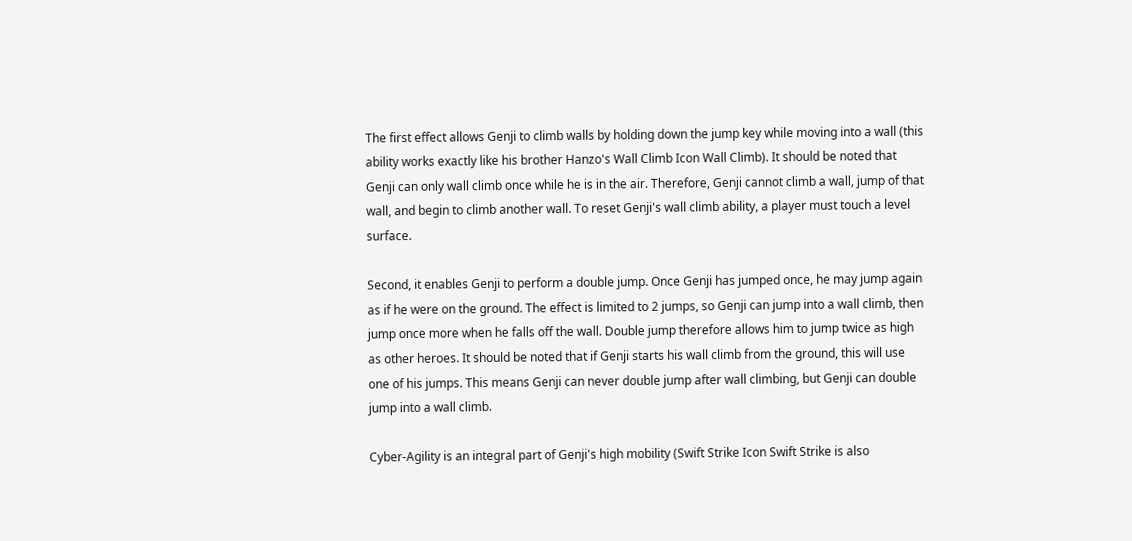The first effect allows Genji to climb walls by holding down the jump key while moving into a wall (this ability works exactly like his brother Hanzo's Wall Climb Icon Wall Climb). It should be noted that Genji can only wall climb once while he is in the air. Therefore, Genji cannot climb a wall, jump of that wall, and begin to climb another wall. To reset Genji's wall climb ability, a player must touch a level surface.

Second, it enables Genji to perform a double jump. Once Genji has jumped once, he may jump again as if he were on the ground. The effect is limited to 2 jumps, so Genji can jump into a wall climb, then jump once more when he falls off the wall. Double jump therefore allows him to jump twice as high as other heroes. It should be noted that if Genji starts his wall climb from the ground, this will use one of his jumps. This means Genji can never double jump after wall climbing, but Genji can double jump into a wall climb.

Cyber-Agility is an integral part of Genji's high mobility (Swift Strike Icon Swift Strike is also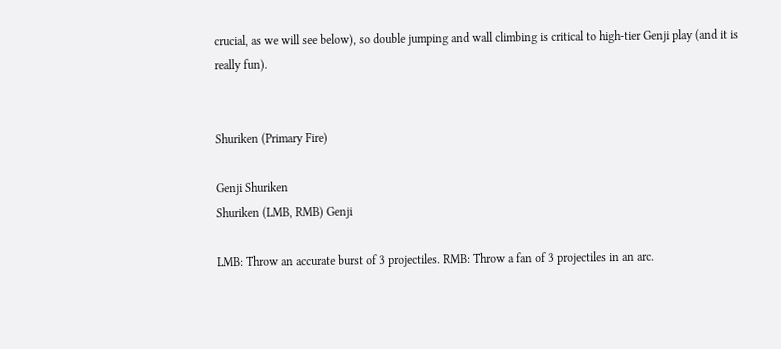crucial, as we will see below), so double jumping and wall climbing is critical to high-tier Genji play (and it is really fun).


Shuriken (Primary Fire)

Genji Shuriken
Shuriken (LMB, RMB) Genji

LMB: Throw an accurate burst of 3 projectiles. RMB: Throw a fan of 3 projectiles in an arc.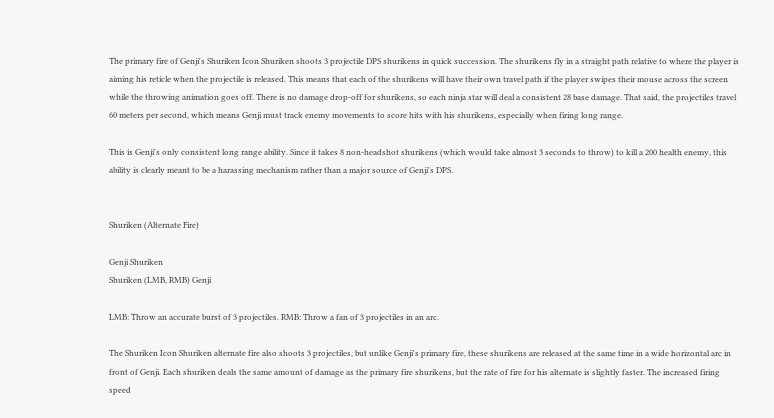The primary fire of Genji's Shuriken Icon Shuriken shoots 3 projectile DPS shurikens in quick succession. The shurikens fly in a straight path relative to where the player is aiming his reticle when the projectile is released. This means that each of the shurikens will have their own travel path if the player swipes their mouse across the screen while the throwing animation goes off. There is no damage drop-off for shurikens, so each ninja star will deal a consistent 28 base damage. That said, the projectiles travel 60 meters per second, which means Genji must track enemy movements to score hits with his shurikens, especially when firing long range.

This is Genji's only consistent long range ability. Since it takes 8 non-headshot shurikens (which would take almost 3 seconds to throw) to kill a 200 health enemy, this ability is clearly meant to be a harassing mechanism rather than a major source of Genji's DPS.


Shuriken (Alternate Fire)

Genji Shuriken
Shuriken (LMB, RMB) Genji

LMB: Throw an accurate burst of 3 projectiles. RMB: Throw a fan of 3 projectiles in an arc.

The Shuriken Icon Shuriken alternate fire also shoots 3 projectiles, but unlike Genji's primary fire, these shurikens are released at the same time in a wide horizontal arc in front of Genji. Each shuriken deals the same amount of damage as the primary fire shurikens, but the rate of fire for his alternate is slightly faster. The increased firing speed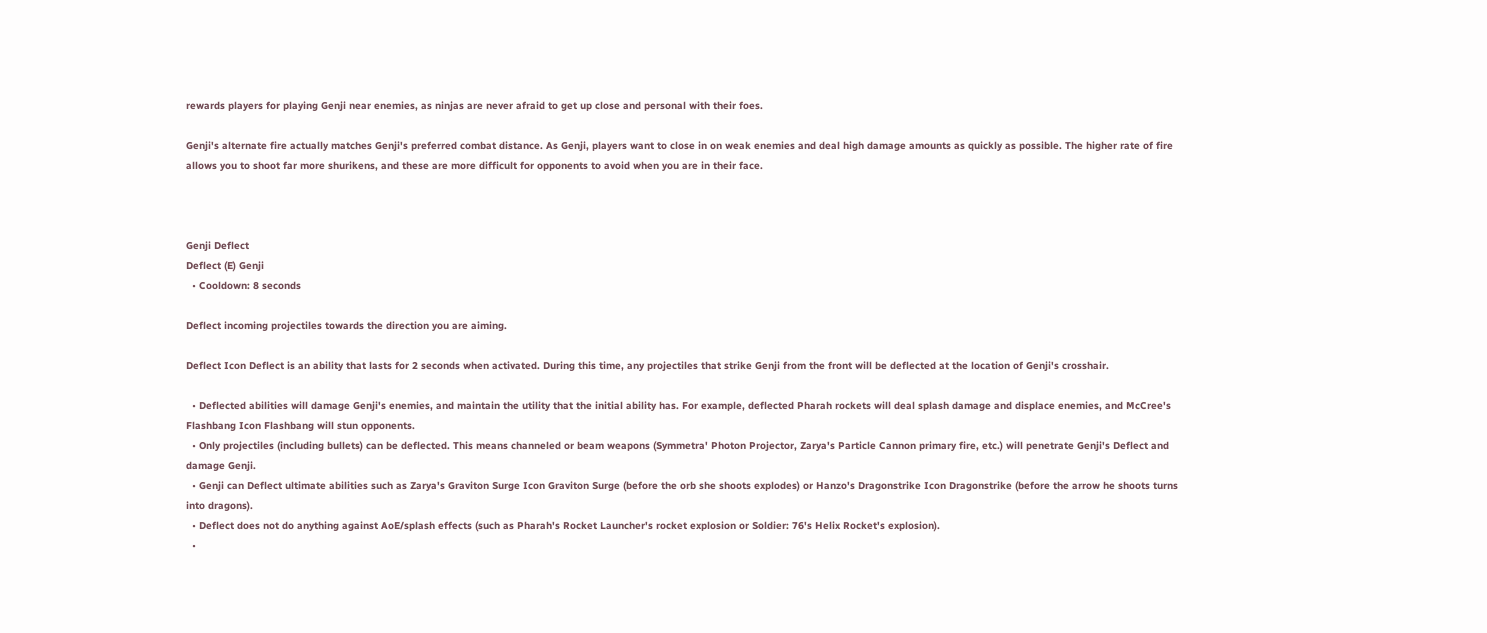rewards players for playing Genji near enemies, as ninjas are never afraid to get up close and personal with their foes.

Genji's alternate fire actually matches Genji's preferred combat distance. As Genji, players want to close in on weak enemies and deal high damage amounts as quickly as possible. The higher rate of fire allows you to shoot far more shurikens, and these are more difficult for opponents to avoid when you are in their face.



Genji Deflect
Deflect (E) Genji
  • Cooldown: 8 seconds

Deflect incoming projectiles towards the direction you are aiming.

Deflect Icon Deflect is an ability that lasts for 2 seconds when activated. During this time, any projectiles that strike Genji from the front will be deflected at the location of Genji's crosshair.

  • Deflected abilities will damage Genji's enemies, and maintain the utility that the initial ability has. For example, deflected Pharah rockets will deal splash damage and displace enemies, and McCree's Flashbang Icon Flashbang will stun opponents.
  • Only projectiles (including bullets) can be deflected. This means channeled or beam weapons (Symmetra' Photon Projector, Zarya's Particle Cannon primary fire, etc.) will penetrate Genji's Deflect and damage Genji.
  • Genji can Deflect ultimate abilities such as Zarya's Graviton Surge Icon Graviton Surge (before the orb she shoots explodes) or Hanzo's Dragonstrike Icon Dragonstrike (before the arrow he shoots turns into dragons).
  • Deflect does not do anything against AoE/splash effects (such as Pharah's Rocket Launcher's rocket explosion or Soldier: 76's Helix Rocket's explosion).
  •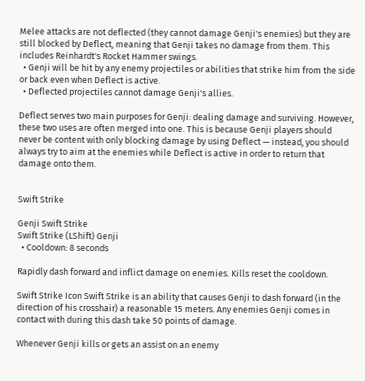Melee attacks are not deflected (they cannot damage Genji's enemies) but they are still blocked by Deflect, meaning that Genji takes no damage from them. This includes Reinhardt's Rocket Hammer swings.
  • Genji will be hit by any enemy projectiles or abilities that strike him from the side or back even when Deflect is active.
  • Deflected projectiles cannot damage Genji's allies.

Deflect serves two main purposes for Genji: dealing damage and surviving. However, these two uses are often merged into one. This is because Genji players should never be content with only blocking damage by using Deflect — instead, you should always try to aim at the enemies while Deflect is active in order to return that damage onto them.


Swift Strike

Genji Swift Strike
Swift Strike (LShift) Genji
  • Cooldown: 8 seconds

Rapidly dash forward and inflict damage on enemies. Kills reset the cooldown.

Swift Strike Icon Swift Strike is an ability that causes Genji to dash forward (in the direction of his crosshair) a reasonable 15 meters. Any enemies Genji comes in contact with during this dash take 50 points of damage.

Whenever Genji kills or gets an assist on an enemy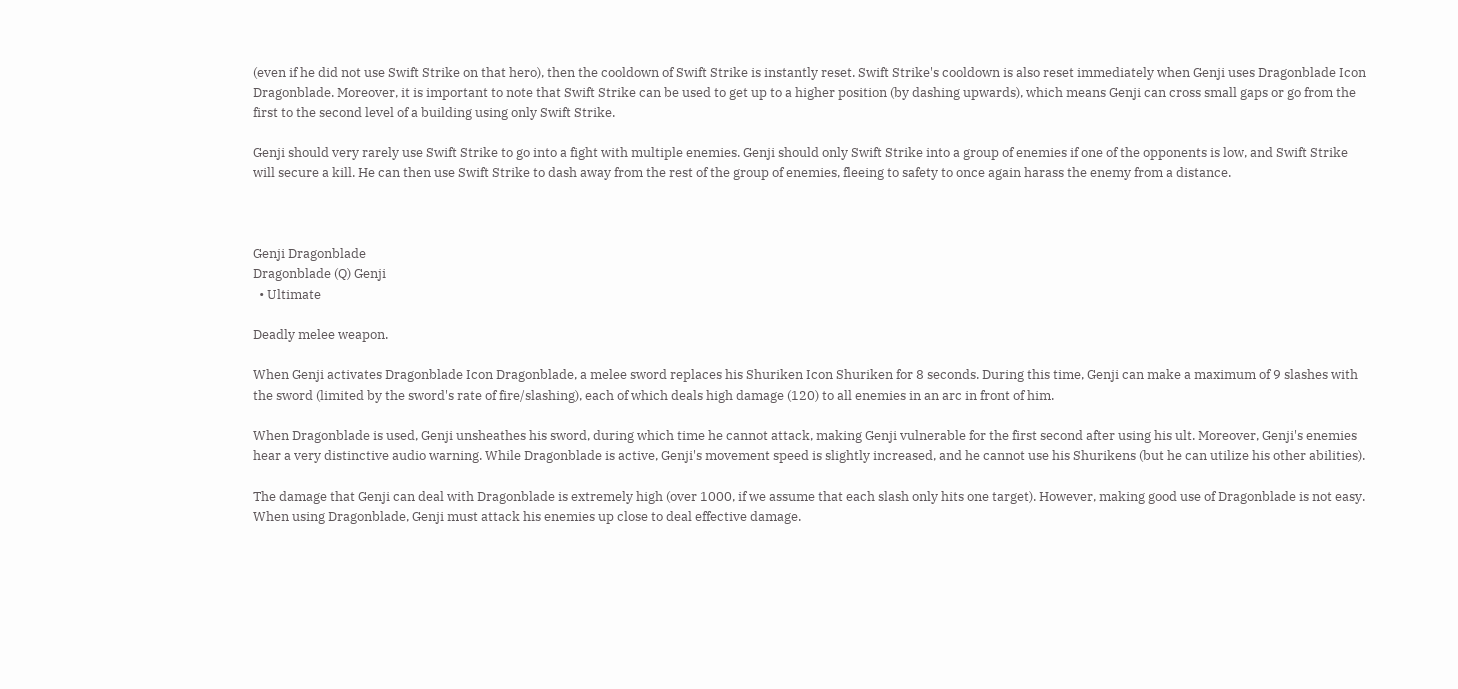(even if he did not use Swift Strike on that hero), then the cooldown of Swift Strike is instantly reset. Swift Strike's cooldown is also reset immediately when Genji uses Dragonblade Icon Dragonblade. Moreover, it is important to note that Swift Strike can be used to get up to a higher position (by dashing upwards), which means Genji can cross small gaps or go from the first to the second level of a building using only Swift Strike.

Genji should very rarely use Swift Strike to go into a fight with multiple enemies. Genji should only Swift Strike into a group of enemies if one of the opponents is low, and Swift Strike will secure a kill. He can then use Swift Strike to dash away from the rest of the group of enemies, fleeing to safety to once again harass the enemy from a distance.



Genji Dragonblade
Dragonblade (Q) Genji
  • Ultimate

Deadly melee weapon.

When Genji activates Dragonblade Icon Dragonblade, a melee sword replaces his Shuriken Icon Shuriken for 8 seconds. During this time, Genji can make a maximum of 9 slashes with the sword (limited by the sword's rate of fire/slashing), each of which deals high damage (120) to all enemies in an arc in front of him.

When Dragonblade is used, Genji unsheathes his sword, during which time he cannot attack, making Genji vulnerable for the first second after using his ult. Moreover, Genji's enemies hear a very distinctive audio warning. While Dragonblade is active, Genji's movement speed is slightly increased, and he cannot use his Shurikens (but he can utilize his other abilities).

The damage that Genji can deal with Dragonblade is extremely high (over 1000, if we assume that each slash only hits one target). However, making good use of Dragonblade is not easy. When using Dragonblade, Genji must attack his enemies up close to deal effective damage.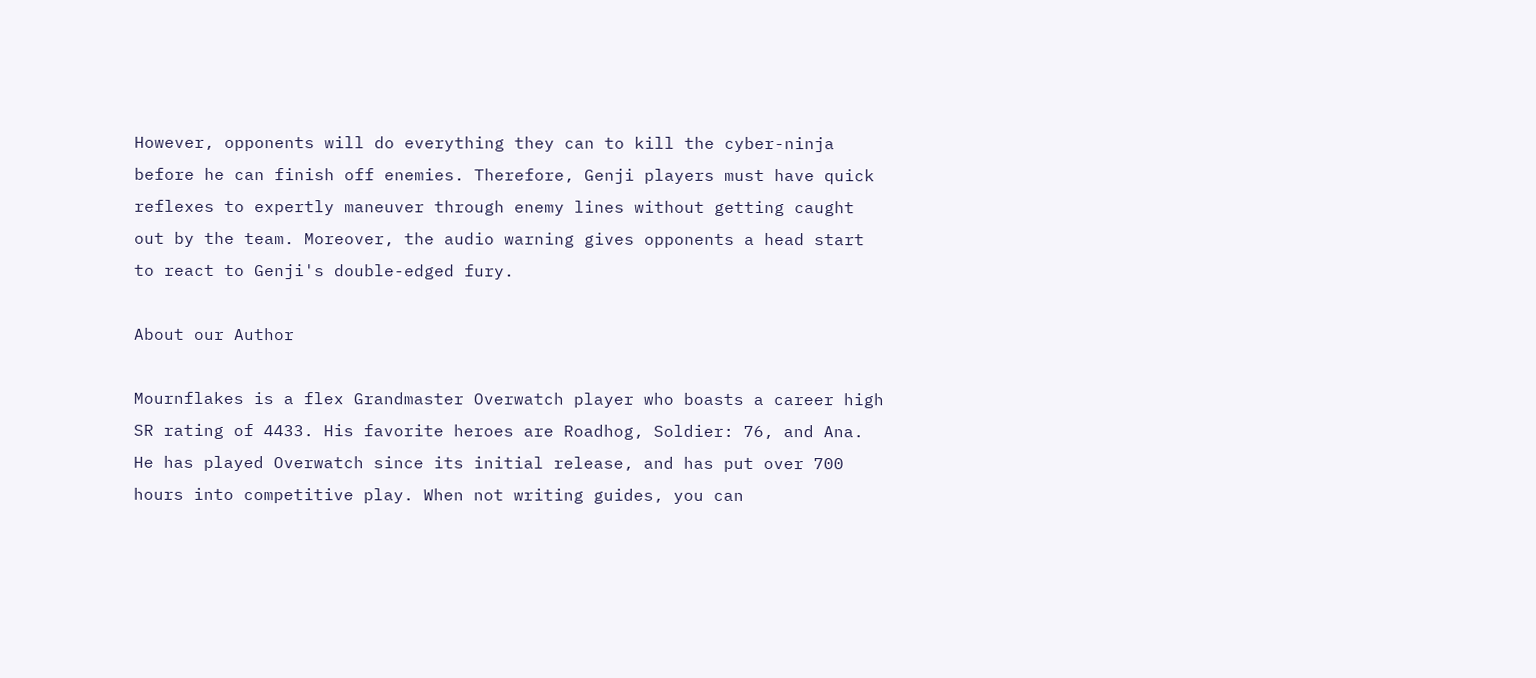However, opponents will do everything they can to kill the cyber-ninja before he can finish off enemies. Therefore, Genji players must have quick reflexes to expertly maneuver through enemy lines without getting caught out by the team. Moreover, the audio warning gives opponents a head start to react to Genji's double-edged fury.

About our Author

Mournflakes is a flex Grandmaster Overwatch player who boasts a career high SR rating of 4433. His favorite heroes are Roadhog, Soldier: 76, and Ana. He has played Overwatch since its initial release, and has put over 700 hours into competitive play. When not writing guides, you can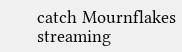catch Mournflakes streaming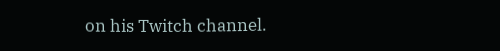on his Twitch channel.